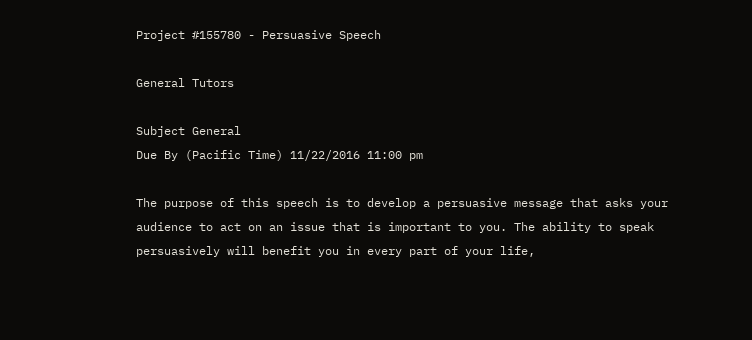Project #155780 - Persuasive Speech

General Tutors

Subject General
Due By (Pacific Time) 11/22/2016 11:00 pm

The purpose of this speech is to develop a persuasive message that asks your audience to act on an issue that is important to you. The ability to speak persuasively will benefit you in every part of your life,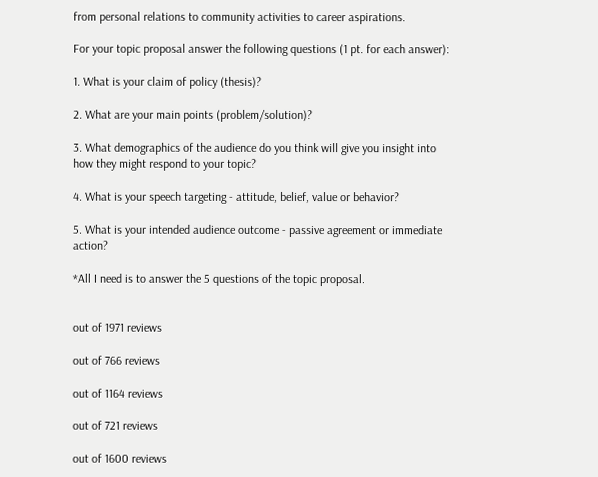from personal relations to community activities to career aspirations.

For your topic proposal answer the following questions (1 pt. for each answer):

1. What is your claim of policy (thesis)?

2. What are your main points (problem/solution)?

3. What demographics of the audience do you think will give you insight into how they might respond to your topic?

4. What is your speech targeting - attitude, belief, value or behavior?

5. What is your intended audience outcome - passive agreement or immediate action?

*All I need is to answer the 5 questions of the topic proposal.


out of 1971 reviews

out of 766 reviews

out of 1164 reviews

out of 721 reviews

out of 1600 reviews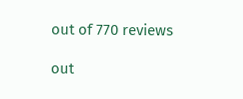out of 770 reviews

out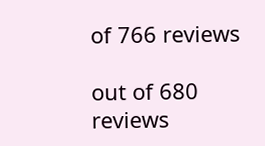of 766 reviews

out of 680 reviews